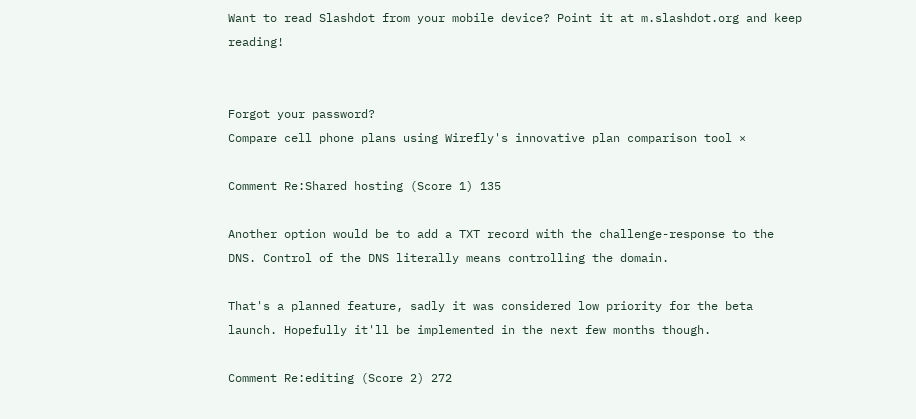Want to read Slashdot from your mobile device? Point it at m.slashdot.org and keep reading!


Forgot your password?
Compare cell phone plans using Wirefly's innovative plan comparison tool ×

Comment Re:Shared hosting (Score 1) 135

Another option would be to add a TXT record with the challenge-response to the DNS. Control of the DNS literally means controlling the domain.

That's a planned feature, sadly it was considered low priority for the beta launch. Hopefully it'll be implemented in the next few months though.

Comment Re:editing (Score 2) 272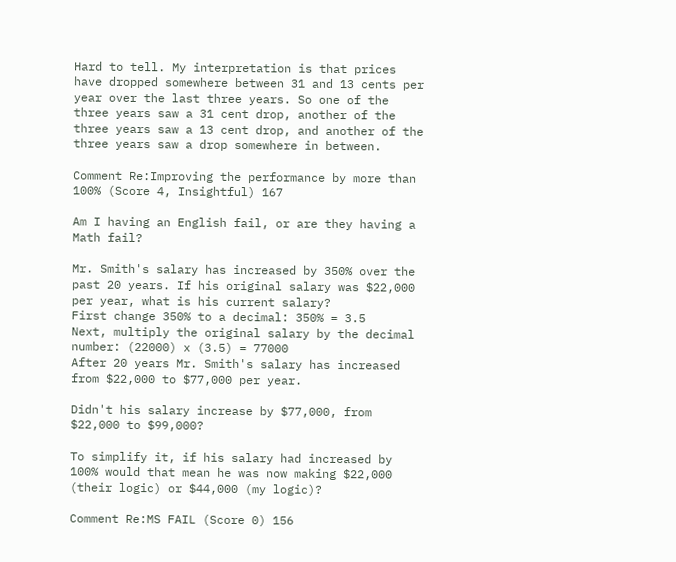Hard to tell. My interpretation is that prices have dropped somewhere between 31 and 13 cents per year over the last three years. So one of the three years saw a 31 cent drop, another of the three years saw a 13 cent drop, and another of the three years saw a drop somewhere in between.

Comment Re:Improving the performance by more than 100% (Score 4, Insightful) 167

Am I having an English fail, or are they having a Math fail?

Mr. Smith's salary has increased by 350% over the past 20 years. If his original salary was $22,000 per year, what is his current salary?
First change 350% to a decimal: 350% = 3.5
Next, multiply the original salary by the decimal number: (22000) x (3.5) = 77000
After 20 years Mr. Smith's salary has increased from $22,000 to $77,000 per year.

Didn't his salary increase by $77,000, from $22,000 to $99,000?

To simplify it, if his salary had increased by 100% would that mean he was now making $22,000 (their logic) or $44,000 (my logic)?

Comment Re:MS FAIL (Score 0) 156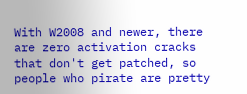With W2008 and newer, there are zero activation cracks that don't get patched, so people who pirate are pretty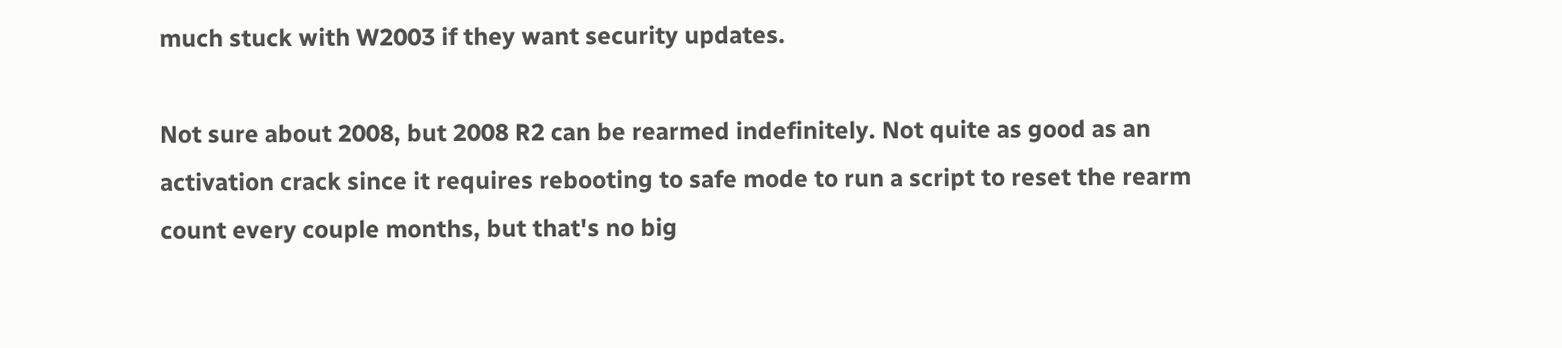much stuck with W2003 if they want security updates.

Not sure about 2008, but 2008 R2 can be rearmed indefinitely. Not quite as good as an activation crack since it requires rebooting to safe mode to run a script to reset the rearm count every couple months, but that's no big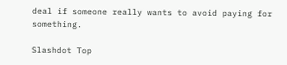deal if someone really wants to avoid paying for something.

Slashdot Top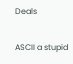Deals

ASCII a stupid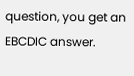question, you get an EBCDIC answer.